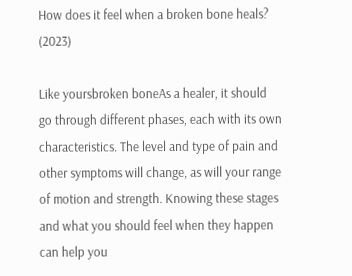How does it feel when a broken bone heals? (2023)

Like yoursbroken boneAs a healer, it should go through different phases, each with its own characteristics. The level and type of pain and other symptoms will change, as will your range of motion and strength. Knowing these stages and what you should feel when they happen can help you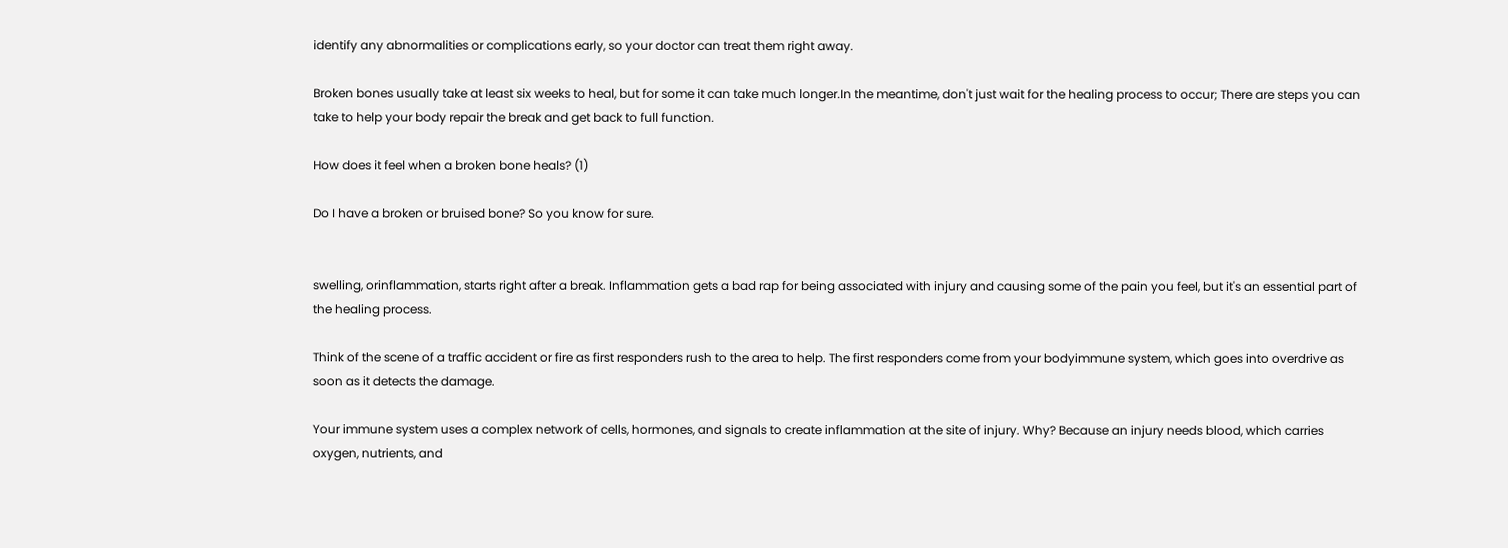identify any abnormalities or complications early, so your doctor can treat them right away.

Broken bones usually take at least six weeks to heal, but for some it can take much longer.In the meantime, don't just wait for the healing process to occur; There are steps you can take to help your body repair the break and get back to full function.

How does it feel when a broken bone heals? (1)

Do I have a broken or bruised bone? So you know for sure.


swelling, orinflammation, starts right after a break. Inflammation gets a bad rap for being associated with injury and causing some of the pain you feel, but it's an essential part of the healing process.

Think of the scene of a traffic accident or fire as first responders rush to the area to help. The first responders come from your bodyimmune system, which goes into overdrive as soon as it detects the damage.

Your immune system uses a complex network of cells, hormones, and signals to create inflammation at the site of injury. Why? Because an injury needs blood, which carries oxygen, nutrients, and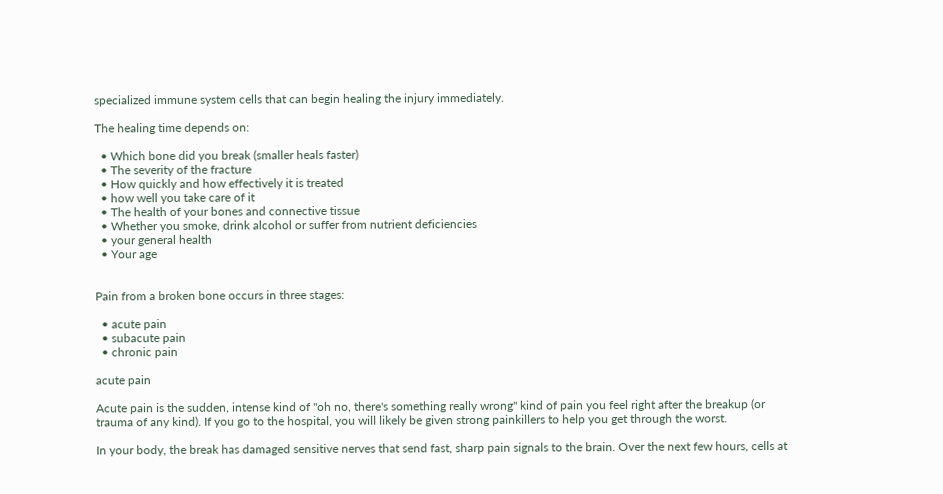specialized immune system cells that can begin healing the injury immediately.

The healing time depends on:

  • Which bone did you break (smaller heals faster)
  • The severity of the fracture
  • How quickly and how effectively it is treated
  • how well you take care of it
  • The health of your bones and connective tissue
  • Whether you smoke, drink alcohol or suffer from nutrient deficiencies
  • your general health
  • Your age


Pain from a broken bone occurs in three stages:

  • acute pain
  • subacute pain
  • chronic pain

acute pain

Acute pain is the sudden, intense kind of "oh no, there's something really wrong" kind of pain you feel right after the breakup (or trauma of any kind). If you go to the hospital, you will likely be given strong painkillers to help you get through the worst.

In your body, the break has damaged sensitive nerves that send fast, sharp pain signals to the brain. Over the next few hours, cells at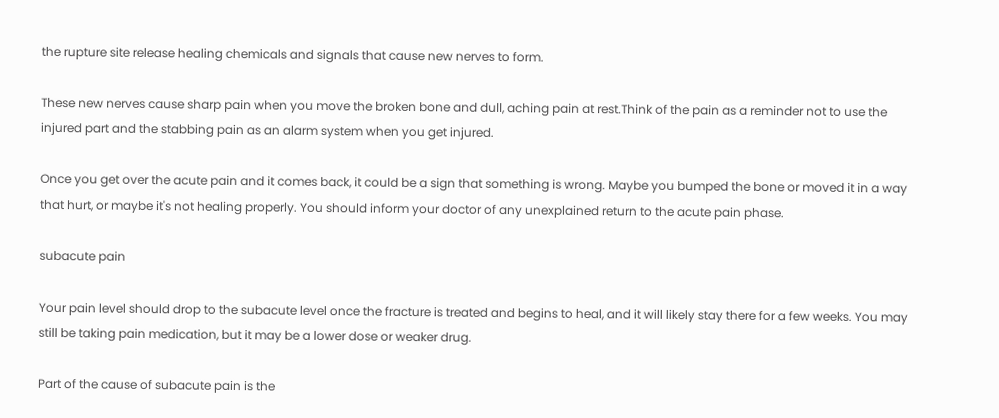the rupture site release healing chemicals and signals that cause new nerves to form.

These new nerves cause sharp pain when you move the broken bone and dull, aching pain at rest.Think of the pain as a reminder not to use the injured part and the stabbing pain as an alarm system when you get injured.

Once you get over the acute pain and it comes back, it could be a sign that something is wrong. Maybe you bumped the bone or moved it in a way that hurt, or maybe it's not healing properly. You should inform your doctor of any unexplained return to the acute pain phase.

subacute pain

Your pain level should drop to the subacute level once the fracture is treated and begins to heal, and it will likely stay there for a few weeks. You may still be taking pain medication, but it may be a lower dose or weaker drug.

Part of the cause of subacute pain is the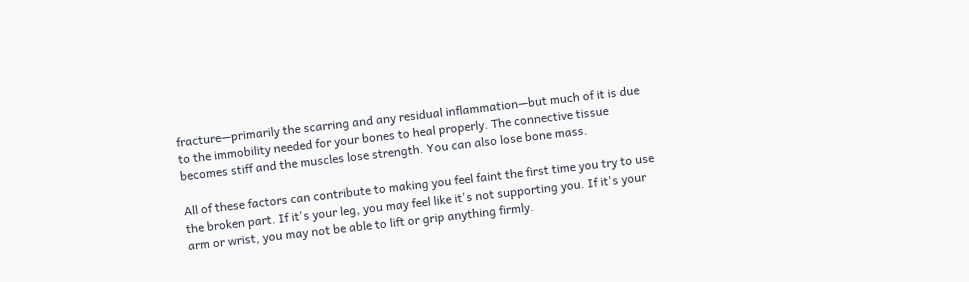fracture—primarily the scarring and any residual inflammation—but much of it is due to the immobility needed for your bones to heal properly. The connective tissue becomes stiff and the muscles lose strength. You can also lose bone mass.

All of these factors can contribute to making you feel faint the first time you try to use the broken part. If it's your leg, you may feel like it's not supporting you. If it's your arm or wrist, you may not be able to lift or grip anything firmly.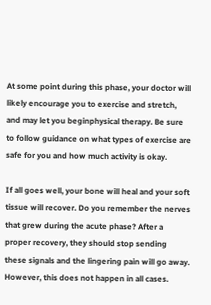At some point during this phase, your doctor will likely encourage you to exercise and stretch, and may let you beginphysical therapy. Be sure to follow guidance on what types of exercise are safe for you and how much activity is okay.

If all goes well, your bone will heal and your soft tissue will recover. Do you remember the nerves that grew during the acute phase? After a proper recovery, they should stop sending these signals and the lingering pain will go away. However, this does not happen in all cases.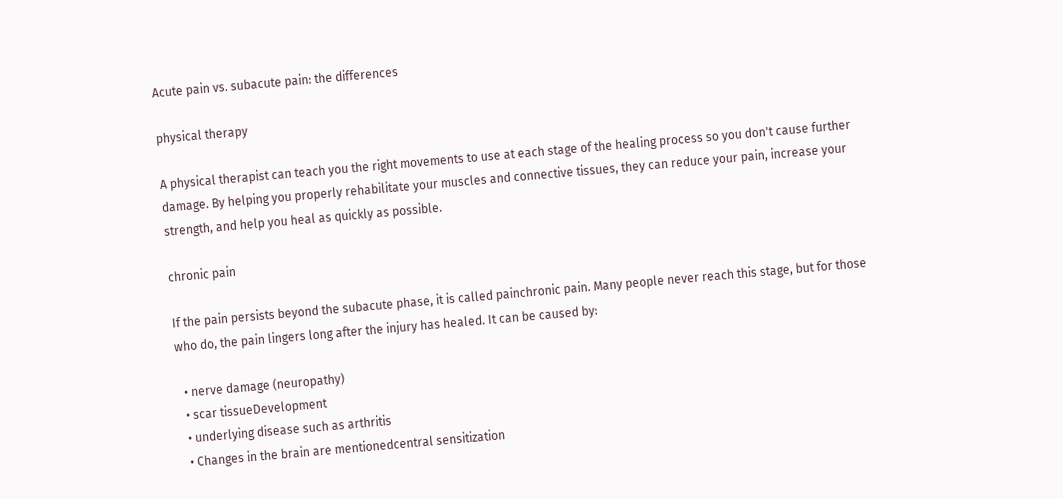Acute pain vs. subacute pain: the differences

physical therapy

A physical therapist can teach you the right movements to use at each stage of the healing process so you don't cause further damage. By helping you properly rehabilitate your muscles and connective tissues, they can reduce your pain, increase your strength, and help you heal as quickly as possible.

chronic pain

If the pain persists beyond the subacute phase, it is called painchronic pain. Many people never reach this stage, but for those who do, the pain lingers long after the injury has healed. It can be caused by:

  • nerve damage (neuropathy)
  • scar tissueDevelopment
  • underlying disease such as arthritis
  • Changes in the brain are mentionedcentral sensitization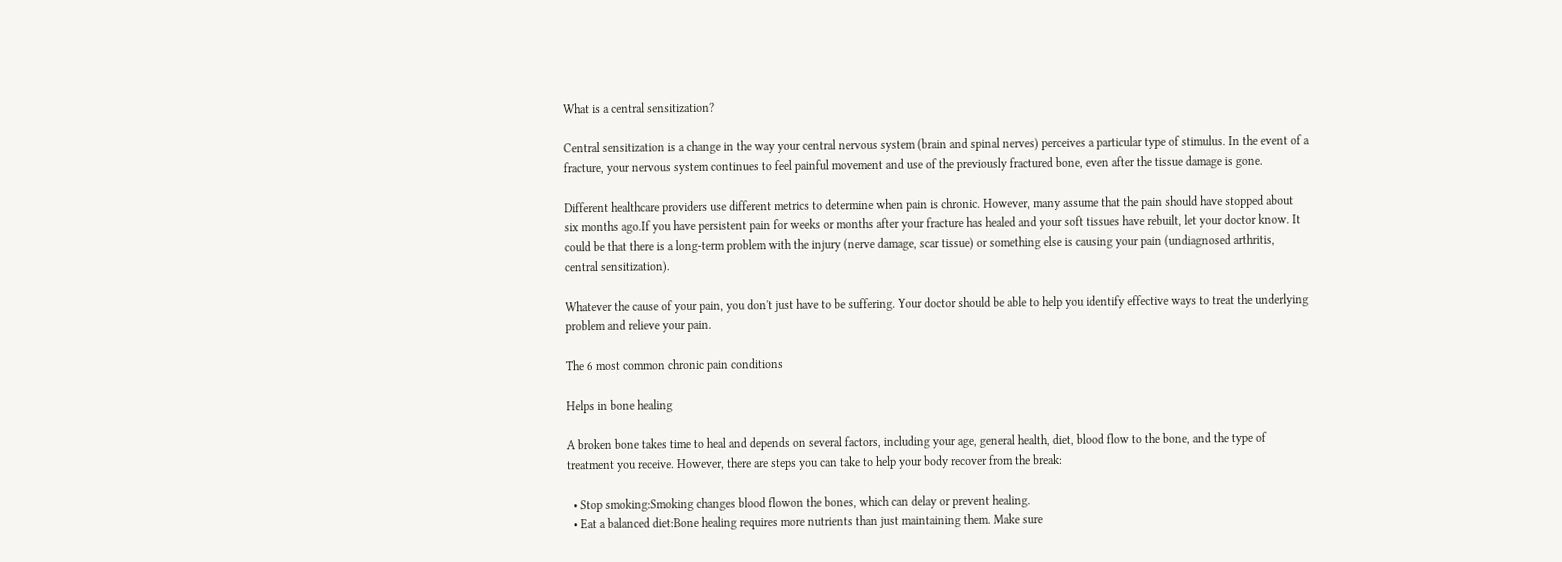What is a central sensitization?

Central sensitization is a change in the way your central nervous system (brain and spinal nerves) perceives a particular type of stimulus. In the event of a fracture, your nervous system continues to feel painful movement and use of the previously fractured bone, even after the tissue damage is gone.

Different healthcare providers use different metrics to determine when pain is chronic. However, many assume that the pain should have stopped about six months ago.If you have persistent pain for weeks or months after your fracture has healed and your soft tissues have rebuilt, let your doctor know. It could be that there is a long-term problem with the injury (nerve damage, scar tissue) or something else is causing your pain (undiagnosed arthritis, central sensitization).

Whatever the cause of your pain, you don't just have to be suffering. Your doctor should be able to help you identify effective ways to treat the underlying problem and relieve your pain.

The 6 most common chronic pain conditions

Helps in bone healing

A broken bone takes time to heal and depends on several factors, including your age, general health, diet, blood flow to the bone, and the type of treatment you receive. However, there are steps you can take to help your body recover from the break:

  • Stop smoking:Smoking changes blood flowon the bones, which can delay or prevent healing.
  • Eat a balanced diet:Bone healing requires more nutrients than just maintaining them. Make sure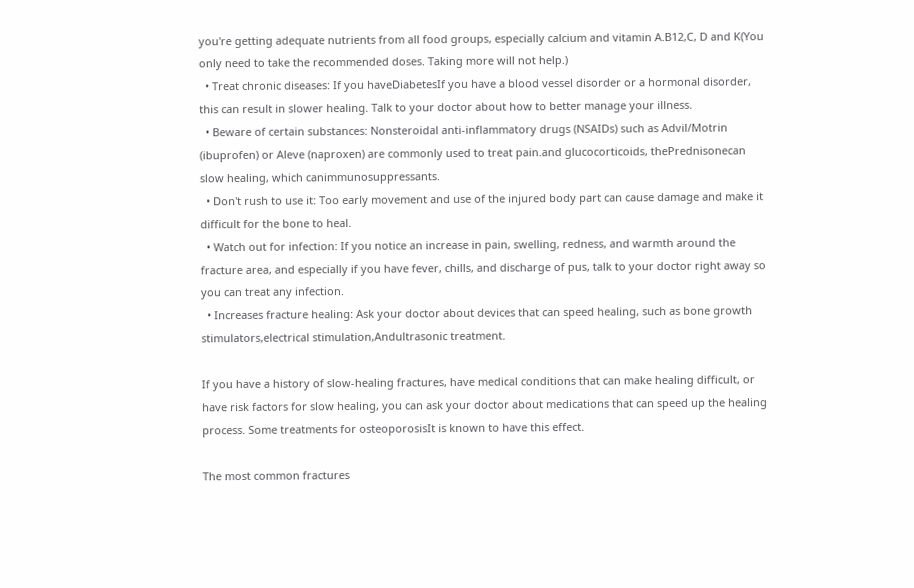you're getting adequate nutrients from all food groups, especially calcium and vitamin A.B12,C, D and K(You only need to take the recommended doses. Taking more will not help.)
  • Treat chronic diseases: If you haveDiabetesIf you have a blood vessel disorder or a hormonal disorder, this can result in slower healing. Talk to your doctor about how to better manage your illness.
  • Beware of certain substances: Nonsteroidal anti-inflammatory drugs (NSAIDs) such as Advil/Motrin (ibuprofen) or Aleve (naproxen) are commonly used to treat pain.and glucocorticoids, thePrednisonecan slow healing, which canimmunosuppressants.
  • Don't rush to use it: Too early movement and use of the injured body part can cause damage and make it difficult for the bone to heal.
  • Watch out for infection: If you notice an increase in pain, swelling, redness, and warmth around the fracture area, and especially if you have fever, chills, and discharge of pus, talk to your doctor right away so you can treat any infection.
  • Increases fracture healing: Ask your doctor about devices that can speed healing, such as bone growth stimulators,electrical stimulation,Andultrasonic treatment.

If you have a history of slow-healing fractures, have medical conditions that can make healing difficult, or have risk factors for slow healing, you can ask your doctor about medications that can speed up the healing process. Some treatments for osteoporosisIt is known to have this effect.

The most common fractures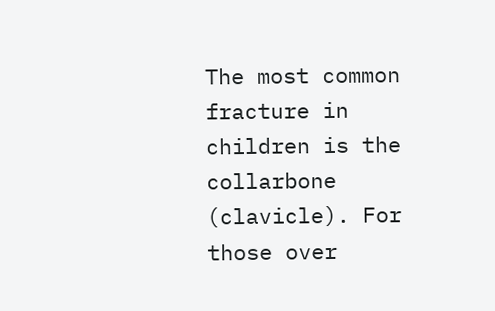The most common fracture in children is the collarbone (clavicle). For those over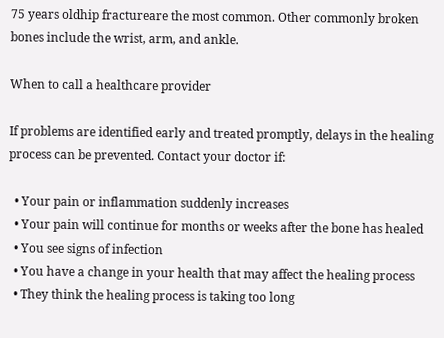75 years oldhip fractureare the most common. Other commonly broken bones include the wrist, arm, and ankle.

When to call a healthcare provider

If problems are identified early and treated promptly, delays in the healing process can be prevented. Contact your doctor if:

  • Your pain or inflammation suddenly increases
  • Your pain will continue for months or weeks after the bone has healed
  • You see signs of infection
  • You have a change in your health that may affect the healing process
  • They think the healing process is taking too long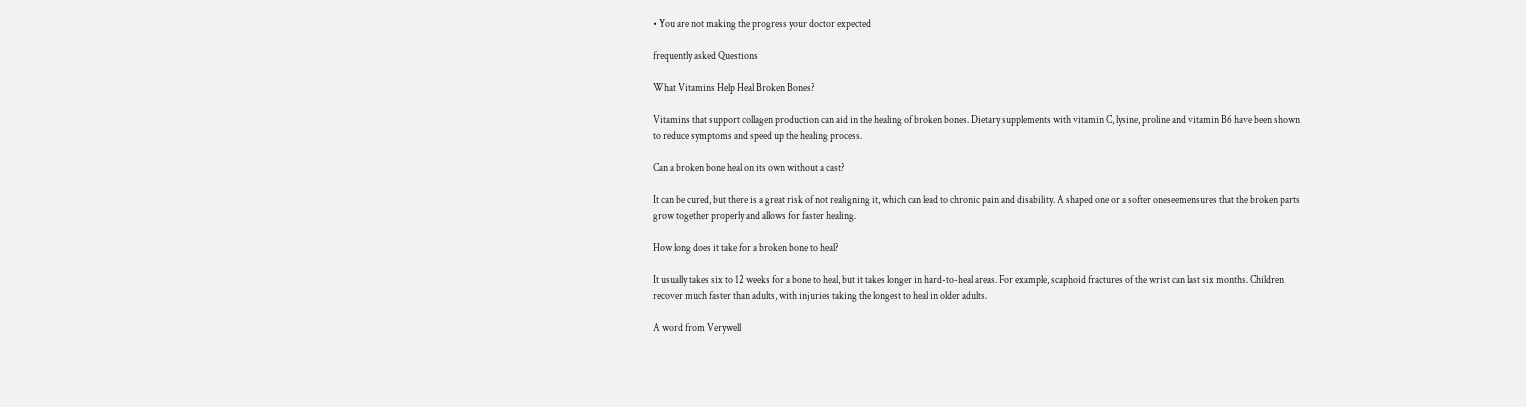• You are not making the progress your doctor expected

frequently asked Questions

What Vitamins Help Heal Broken Bones?

Vitamins that support collagen production can aid in the healing of broken bones. Dietary supplements with vitamin C, lysine, proline and vitamin B6 have been shown to reduce symptoms and speed up the healing process.

Can a broken bone heal on its own without a cast?

It can be cured, but there is a great risk of not realigning it, which can lead to chronic pain and disability. A shaped one or a softer oneseemensures that the broken parts grow together properly and allows for faster healing.

How long does it take for a broken bone to heal?

It usually takes six to 12 weeks for a bone to heal, but it takes longer in hard-to-heal areas. For example, scaphoid fractures of the wrist can last six months. Children recover much faster than adults, with injuries taking the longest to heal in older adults.

A word from Verywell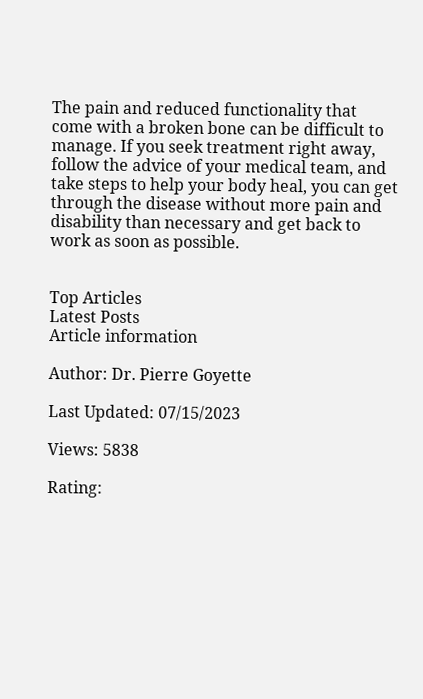The pain and reduced functionality that come with a broken bone can be difficult to manage. If you seek treatment right away, follow the advice of your medical team, and take steps to help your body heal, you can get through the disease without more pain and disability than necessary and get back to work as soon as possible.


Top Articles
Latest Posts
Article information

Author: Dr. Pierre Goyette

Last Updated: 07/15/2023

Views: 5838

Rating: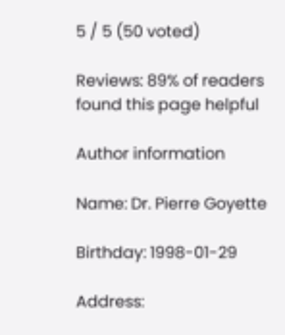5 / 5 (50 voted)

Reviews: 89% of readers found this page helpful

Author information

Name: Dr. Pierre Goyette

Birthday: 1998-01-29

Address: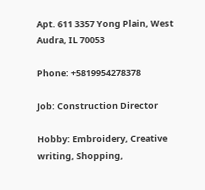Apt. 611 3357 Yong Plain, West Audra, IL 70053

Phone: +5819954278378

Job: Construction Director

Hobby: Embroidery, Creative writing, Shopping,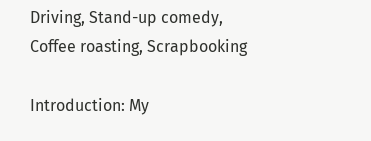Driving, Stand-up comedy, Coffee roasting, Scrapbooking

Introduction: My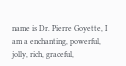name is Dr. Pierre Goyette, I am a enchanting, powerful, jolly, rich, graceful,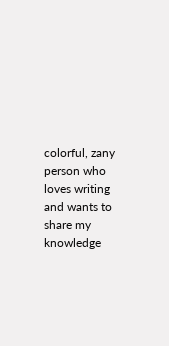colorful, zany person who loves writing and wants to share my knowledge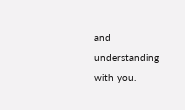and understanding with you.